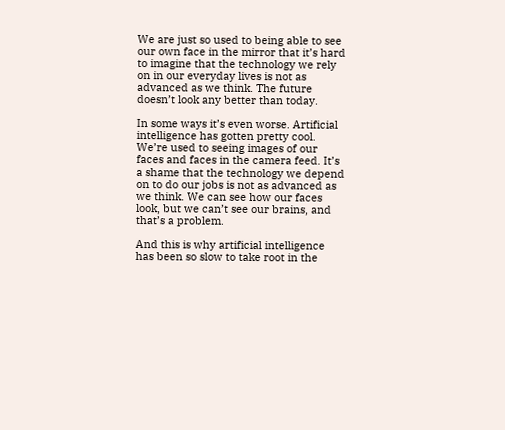We are just so used to being able to see our own face in the mirror that it’s hard to imagine that the technology we rely on in our everyday lives is not as advanced as we think. The future doesn’t look any better than today.

In some ways it’s even worse. Artificial intelligence has gotten pretty cool. We’re used to seeing images of our faces and faces in the camera feed. It’s a shame that the technology we depend on to do our jobs is not as advanced as we think. We can see how our faces look, but we can’t see our brains, and that’s a problem.

And this is why artificial intelligence has been so slow to take root in the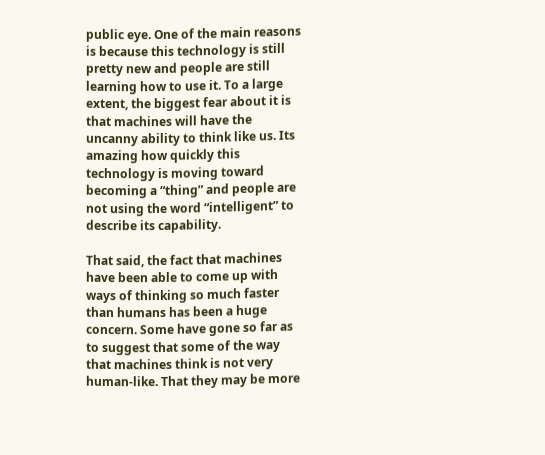public eye. One of the main reasons is because this technology is still pretty new and people are still learning how to use it. To a large extent, the biggest fear about it is that machines will have the uncanny ability to think like us. Its amazing how quickly this technology is moving toward becoming a “thing” and people are not using the word “intelligent” to describe its capability.

That said, the fact that machines have been able to come up with ways of thinking so much faster than humans has been a huge concern. Some have gone so far as to suggest that some of the way that machines think is not very human-like. That they may be more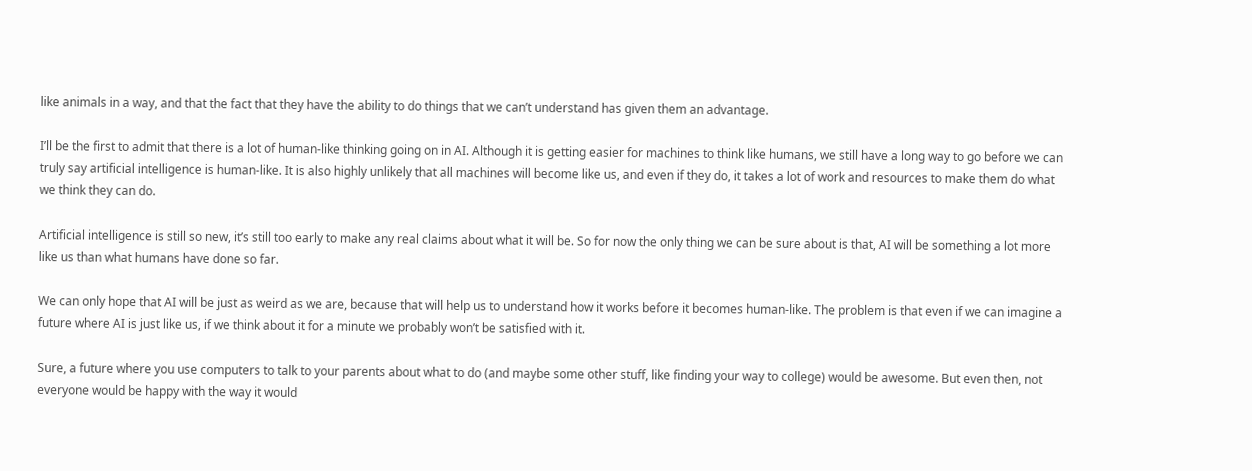like animals in a way, and that the fact that they have the ability to do things that we can’t understand has given them an advantage.

I’ll be the first to admit that there is a lot of human-like thinking going on in AI. Although it is getting easier for machines to think like humans, we still have a long way to go before we can truly say artificial intelligence is human-like. It is also highly unlikely that all machines will become like us, and even if they do, it takes a lot of work and resources to make them do what we think they can do.

Artificial intelligence is still so new, it’s still too early to make any real claims about what it will be. So for now the only thing we can be sure about is that, AI will be something a lot more like us than what humans have done so far.

We can only hope that AI will be just as weird as we are, because that will help us to understand how it works before it becomes human-like. The problem is that even if we can imagine a future where AI is just like us, if we think about it for a minute we probably won’t be satisfied with it.

Sure, a future where you use computers to talk to your parents about what to do (and maybe some other stuff, like finding your way to college) would be awesome. But even then, not everyone would be happy with the way it would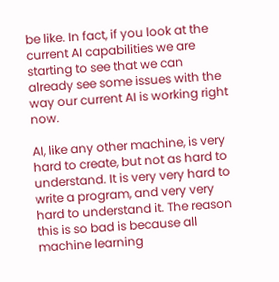be like. In fact, if you look at the current AI capabilities we are starting to see that we can already see some issues with the way our current AI is working right now.

AI, like any other machine, is very hard to create, but not as hard to understand. It is very very hard to write a program, and very very hard to understand it. The reason this is so bad is because all machine learning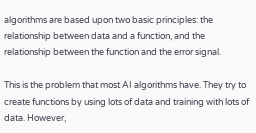algorithms are based upon two basic principles: the relationship between data and a function, and the relationship between the function and the error signal.

This is the problem that most AI algorithms have. They try to create functions by using lots of data and training with lots of data. However,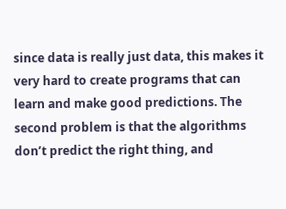since data is really just data, this makes it very hard to create programs that can learn and make good predictions. The second problem is that the algorithms don’t predict the right thing, and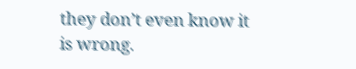they don’t even know it is wrong.